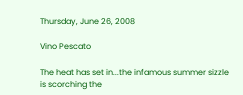Thursday, June 26, 2008

Vino Pescato

The heat has set in...the infamous summer sizzle is scorching the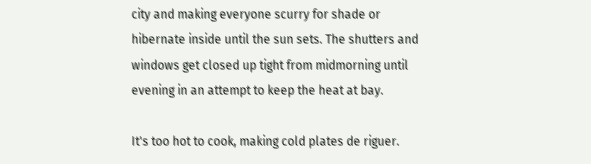city and making everyone scurry for shade or hibernate inside until the sun sets. The shutters and windows get closed up tight from midmorning until evening in an attempt to keep the heat at bay.

It's too hot to cook, making cold plates de riguer.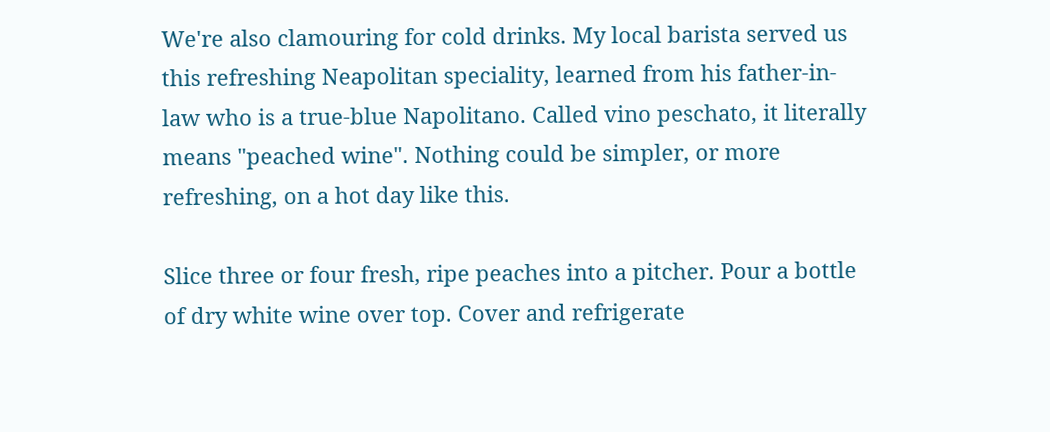We're also clamouring for cold drinks. My local barista served us this refreshing Neapolitan speciality, learned from his father-in-law who is a true-blue Napolitano. Called vino peschato, it literally means "peached wine". Nothing could be simpler, or more refreshing, on a hot day like this.

Slice three or four fresh, ripe peaches into a pitcher. Pour a bottle of dry white wine over top. Cover and refrigerate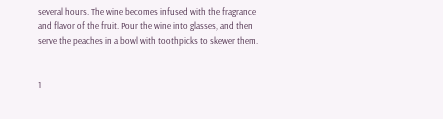several hours. The wine becomes infused with the fragrance and flavor of the fruit. Pour the wine into glasses, and then serve the peaches in a bowl with toothpicks to skewer them.


1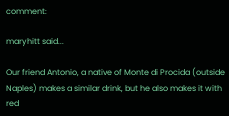comment:

maryhitt said...

Our friend Antonio, a native of Monte di Procida (outside Naples) makes a similar drink, but he also makes it with red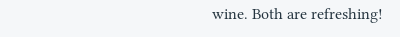wine. Both are refreshing!